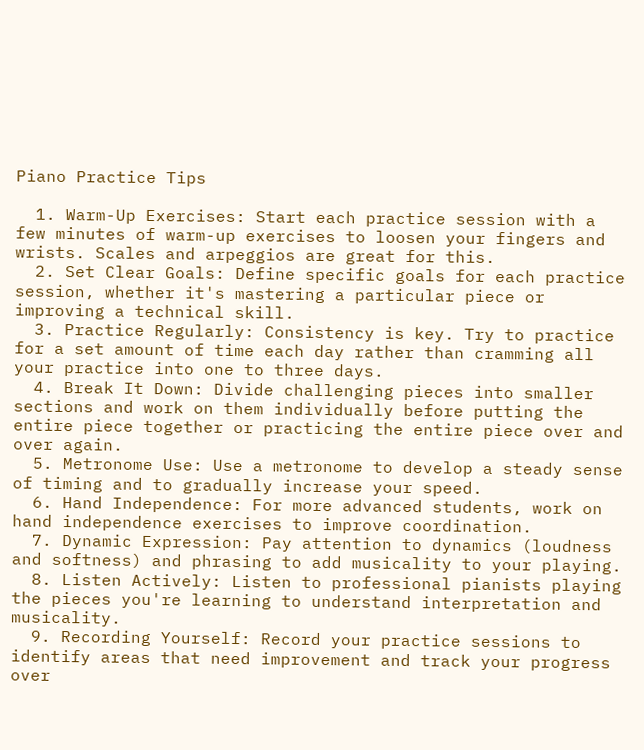Piano Practice Tips

  1. Warm-Up Exercises: Start each practice session with a few minutes of warm-up exercises to loosen your fingers and wrists. Scales and arpeggios are great for this.
  2. Set Clear Goals: Define specific goals for each practice session, whether it's mastering a particular piece or improving a technical skill.
  3. Practice Regularly: Consistency is key. Try to practice for a set amount of time each day rather than cramming all your practice into one to three days.
  4. Break It Down: Divide challenging pieces into smaller sections and work on them individually before putting the entire piece together or practicing the entire piece over and over again.
  5. Metronome Use: Use a metronome to develop a steady sense of timing and to gradually increase your speed.
  6. Hand Independence: For more advanced students, work on hand independence exercises to improve coordination.
  7. Dynamic Expression: Pay attention to dynamics (loudness and softness) and phrasing to add musicality to your playing.
  8. Listen Actively: Listen to professional pianists playing the pieces you're learning to understand interpretation and musicality.
  9. Recording Yourself: Record your practice sessions to identify areas that need improvement and track your progress over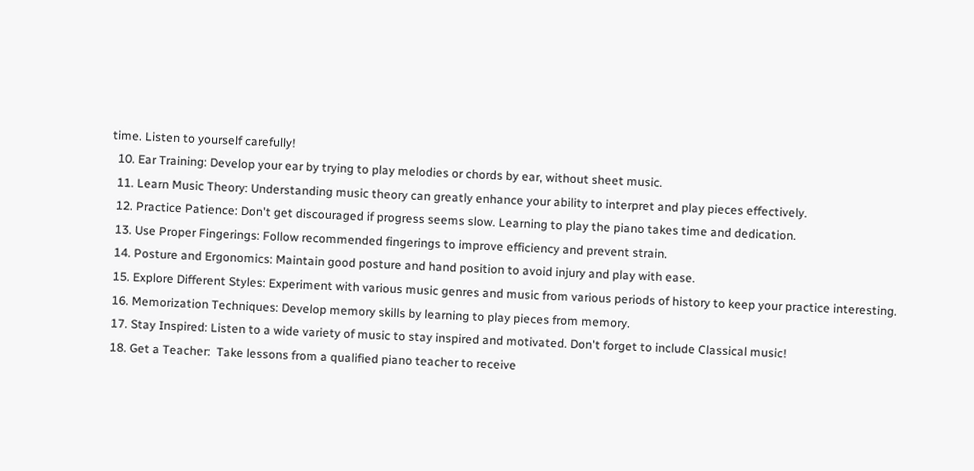time. Listen to yourself carefully!
  10. Ear Training: Develop your ear by trying to play melodies or chords by ear, without sheet music.
  11. Learn Music Theory: Understanding music theory can greatly enhance your ability to interpret and play pieces effectively.
  12. Practice Patience: Don't get discouraged if progress seems slow. Learning to play the piano takes time and dedication.
  13. Use Proper Fingerings: Follow recommended fingerings to improve efficiency and prevent strain.
  14. Posture and Ergonomics: Maintain good posture and hand position to avoid injury and play with ease.
  15. Explore Different Styles: Experiment with various music genres and music from various periods of history to keep your practice interesting.
  16. Memorization Techniques: Develop memory skills by learning to play pieces from memory.
  17. Stay Inspired: Listen to a wide variety of music to stay inspired and motivated. Don't forget to include Classical music!
  18. Get a Teacher:  Take lessons from a qualified piano teacher to receive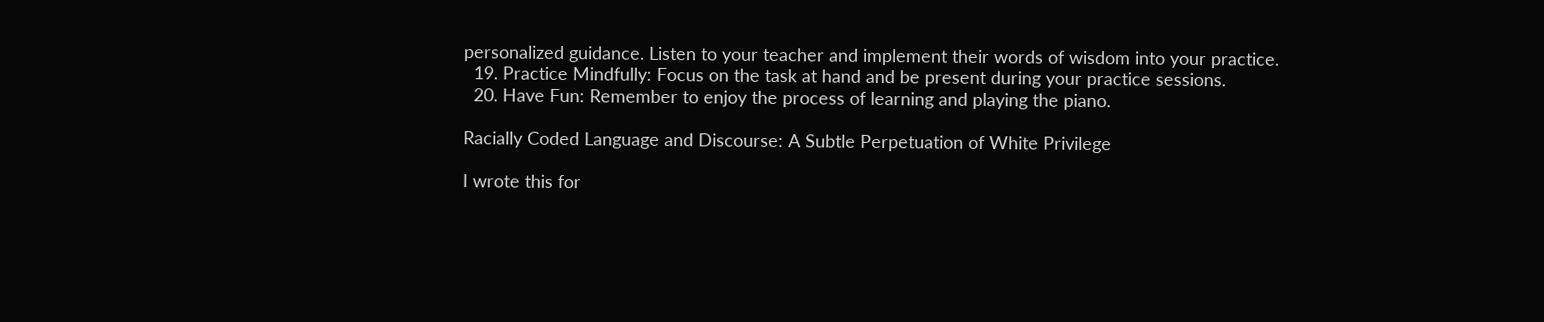personalized guidance. Listen to your teacher and implement their words of wisdom into your practice.
  19. Practice Mindfully: Focus on the task at hand and be present during your practice sessions.
  20. Have Fun: Remember to enjoy the process of learning and playing the piano.

Racially Coded Language and Discourse: A Subtle Perpetuation of White Privilege

I wrote this for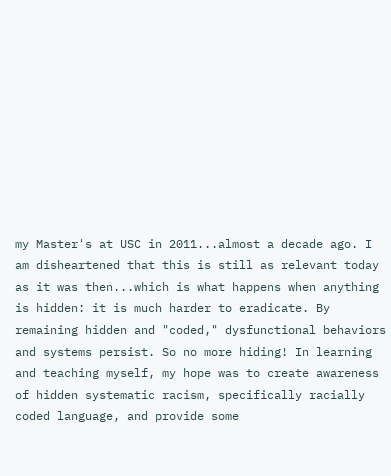my Master's at USC in 2011...almost a decade ago. I am disheartened that this is still as relevant today as it was then...which is what happens when anything is hidden: it is much harder to eradicate. By remaining hidden and "coded," dysfunctional behaviors and systems persist. So no more hiding! In learning and teaching myself, my hope was to create awareness of hidden systematic racism, specifically racially coded language, and provide some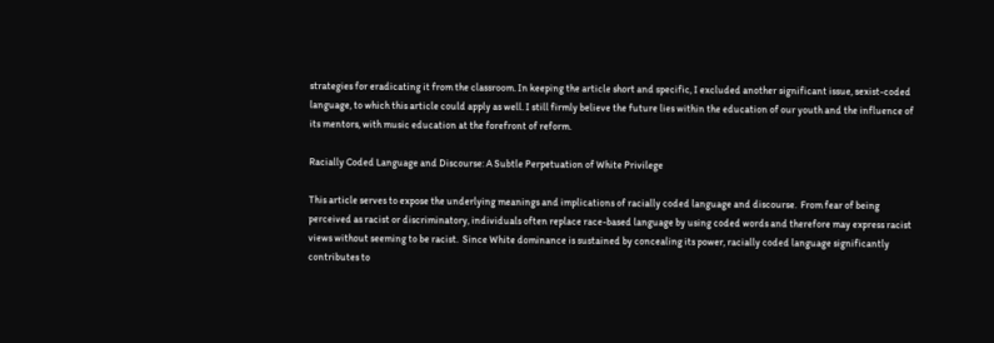strategies for eradicating it from the classroom. In keeping the article short and specific, I excluded another significant issue, sexist-coded language, to which this article could apply as well. I still firmly believe the future lies within the education of our youth and the influence of its mentors, with music education at the forefront of reform.

Racially Coded Language and Discourse: A Subtle Perpetuation of White Privilege

This article serves to expose the underlying meanings and implications of racially coded language and discourse.  From fear of being perceived as racist or discriminatory, individuals often replace race-based language by using coded words and therefore may express racist views without seeming to be racist.  Since White dominance is sustained by concealing its power, racially coded language significantly contributes to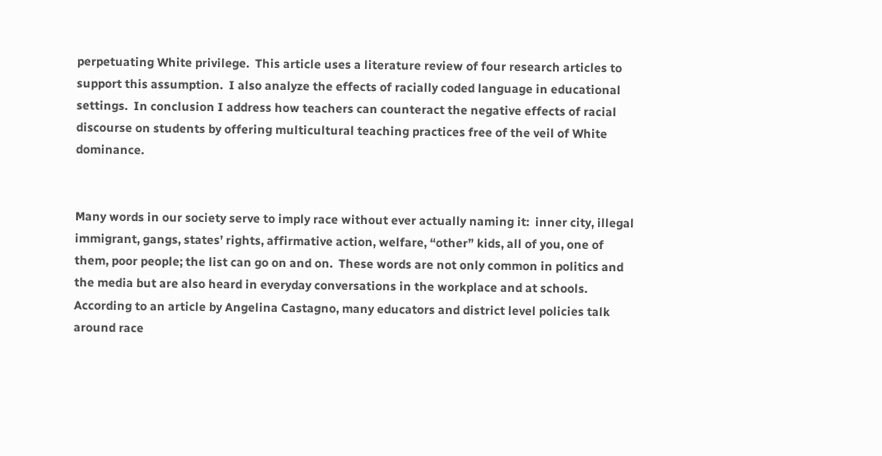perpetuating White privilege.  This article uses a literature review of four research articles to support this assumption.  I also analyze the effects of racially coded language in educational settings.  In conclusion I address how teachers can counteract the negative effects of racial discourse on students by offering multicultural teaching practices free of the veil of White dominance.


Many words in our society serve to imply race without ever actually naming it:  inner city, illegal immigrant, gangs, states’ rights, affirmative action, welfare, “other” kids, all of you, one of them, poor people; the list can go on and on.  These words are not only common in politics and the media but are also heard in everyday conversations in the workplace and at schools.  According to an article by Angelina Castagno, many educators and district level policies talk around race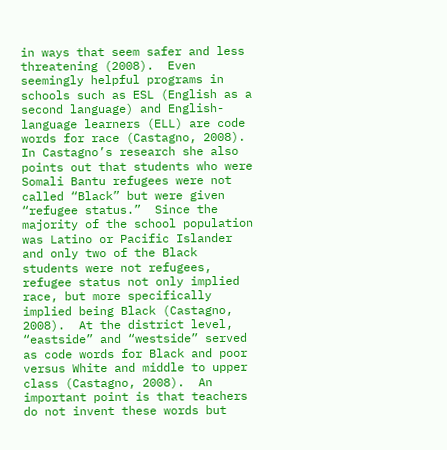in ways that seem safer and less threatening (2008).  Even seemingly helpful programs in schools such as ESL (English as a second language) and English-language learners (ELL) are code words for race (Castagno, 2008).  In Castagno’s research she also points out that students who were Somali Bantu refugees were not called “Black” but were given “refugee status.”  Since the majority of the school population was Latino or Pacific Islander and only two of the Black students were not refugees, refugee status not only implied race, but more specifically implied being Black (Castagno, 2008).  At the district level, “eastside” and “westside” served as code words for Black and poor versus White and middle to upper class (Castagno, 2008).  An important point is that teachers do not invent these words but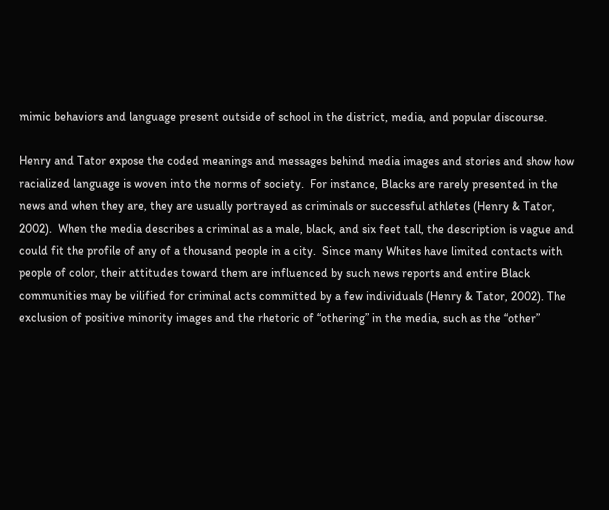mimic behaviors and language present outside of school in the district, media, and popular discourse.

Henry and Tator expose the coded meanings and messages behind media images and stories and show how racialized language is woven into the norms of society.  For instance, Blacks are rarely presented in the news and when they are, they are usually portrayed as criminals or successful athletes (Henry & Tator, 2002).  When the media describes a criminal as a male, black, and six feet tall, the description is vague and could fit the profile of any of a thousand people in a city.  Since many Whites have limited contacts with people of color, their attitudes toward them are influenced by such news reports and entire Black communities may be vilified for criminal acts committed by a few individuals (Henry & Tator, 2002). The exclusion of positive minority images and the rhetoric of “othering” in the media, such as the “other”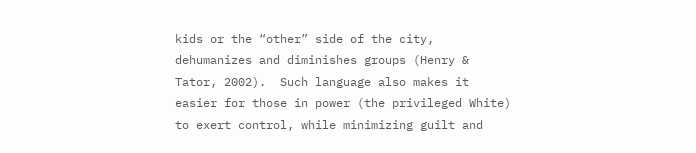kids or the “other” side of the city, dehumanizes and diminishes groups (Henry & Tator, 2002).  Such language also makes it easier for those in power (the privileged White) to exert control, while minimizing guilt and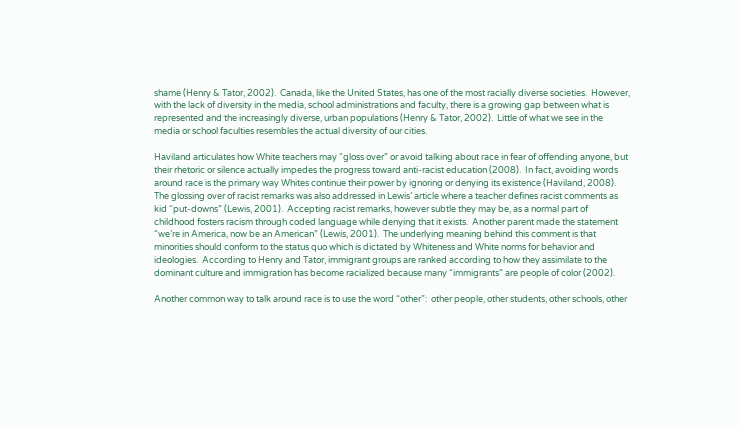shame (Henry & Tator, 2002).  Canada, like the United States, has one of the most racially diverse societies.  However, with the lack of diversity in the media, school administrations and faculty, there is a growing gap between what is represented and the increasingly diverse, urban populations (Henry & Tator, 2002).  Little of what we see in the media or school faculties resembles the actual diversity of our cities.

Haviland articulates how White teachers may “gloss over” or avoid talking about race in fear of offending anyone, but their rhetoric or silence actually impedes the progress toward anti-racist education (2008).  In fact, avoiding words around race is the primary way Whites continue their power by ignoring or denying its existence (Haviland, 2008).  The glossing over of racist remarks was also addressed in Lewis’ article where a teacher defines racist comments as kid “put-downs” (Lewis, 2001).  Accepting racist remarks, however subtle they may be, as a normal part of childhood fosters racism through coded language while denying that it exists.  Another parent made the statement “we’re in America, now be an American” (Lewis, 2001).  The underlying meaning behind this comment is that minorities should conform to the status quo which is dictated by Whiteness and White norms for behavior and ideologies.  According to Henry and Tator, immigrant groups are ranked according to how they assimilate to the dominant culture and immigration has become racialized because many “immigrants” are people of color (2002).

Another common way to talk around race is to use the word “other”:  other people, other students, other schools, other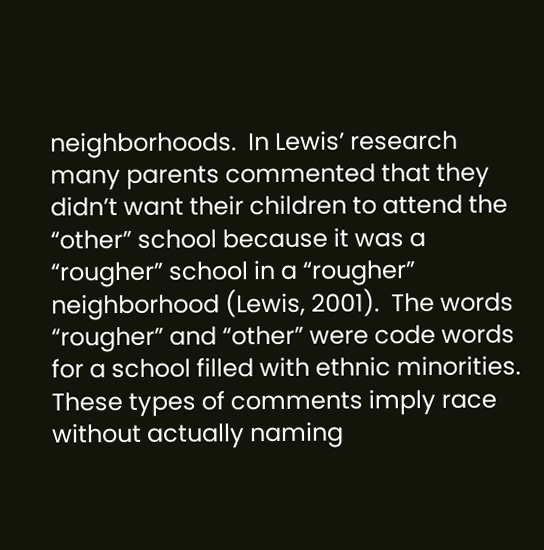neighborhoods.  In Lewis’ research many parents commented that they didn’t want their children to attend the “other” school because it was a “rougher” school in a “rougher” neighborhood (Lewis, 2001).  The words “rougher” and “other” were code words for a school filled with ethnic minorities.  These types of comments imply race without actually naming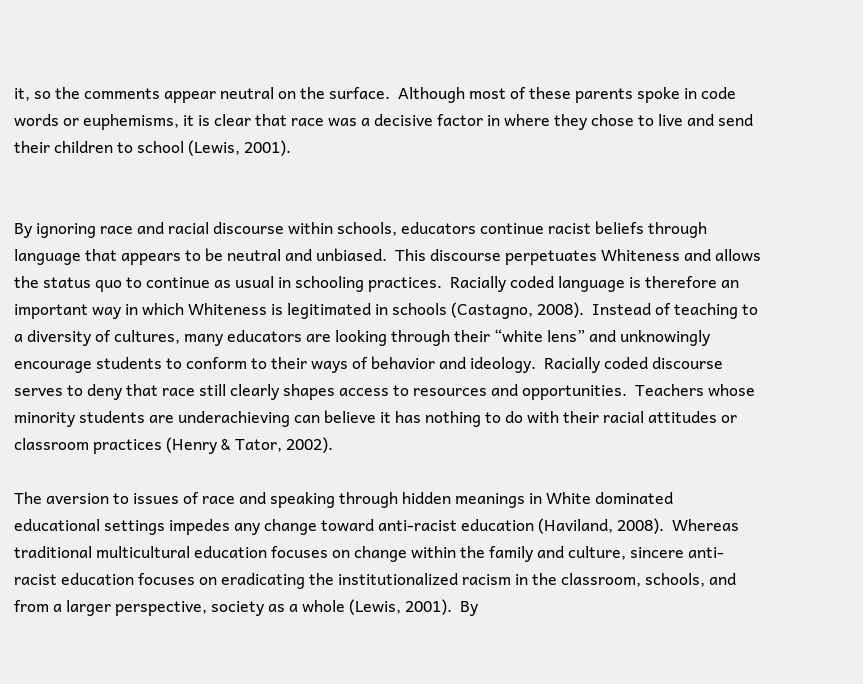it, so the comments appear neutral on the surface.  Although most of these parents spoke in code words or euphemisms, it is clear that race was a decisive factor in where they chose to live and send their children to school (Lewis, 2001).


By ignoring race and racial discourse within schools, educators continue racist beliefs through language that appears to be neutral and unbiased.  This discourse perpetuates Whiteness and allows the status quo to continue as usual in schooling practices.  Racially coded language is therefore an important way in which Whiteness is legitimated in schools (Castagno, 2008).  Instead of teaching to a diversity of cultures, many educators are looking through their “white lens” and unknowingly encourage students to conform to their ways of behavior and ideology.  Racially coded discourse serves to deny that race still clearly shapes access to resources and opportunities.  Teachers whose minority students are underachieving can believe it has nothing to do with their racial attitudes or classroom practices (Henry & Tator, 2002).

The aversion to issues of race and speaking through hidden meanings in White dominated educational settings impedes any change toward anti-racist education (Haviland, 2008).  Whereas traditional multicultural education focuses on change within the family and culture, sincere anti-racist education focuses on eradicating the institutionalized racism in the classroom, schools, and from a larger perspective, society as a whole (Lewis, 2001).  By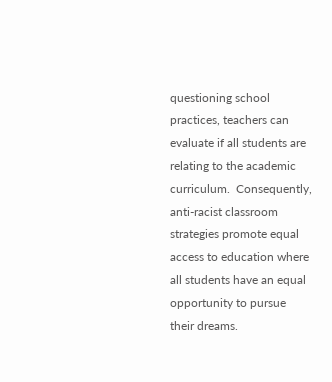questioning school practices, teachers can evaluate if all students are relating to the academic curriculum.  Consequently, anti-racist classroom strategies promote equal access to education where all students have an equal opportunity to pursue their dreams.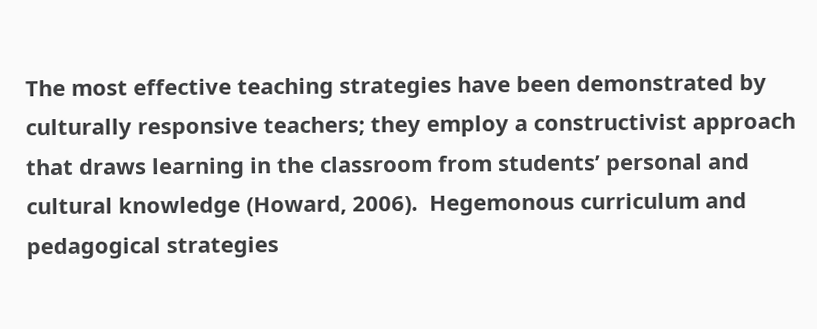The most effective teaching strategies have been demonstrated by culturally responsive teachers; they employ a constructivist approach that draws learning in the classroom from students’ personal and cultural knowledge (Howard, 2006).  Hegemonous curriculum and pedagogical strategies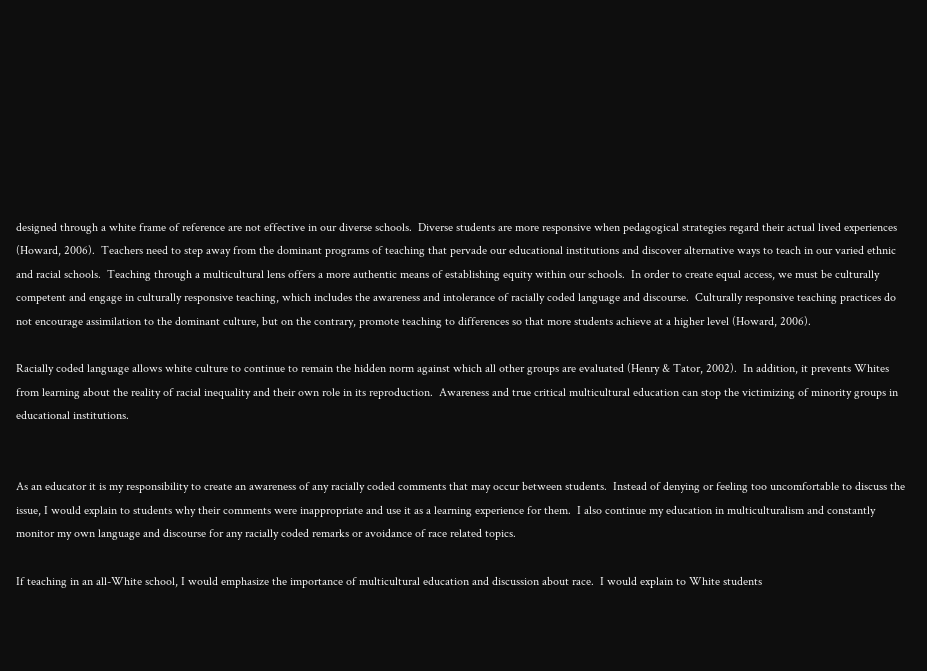designed through a white frame of reference are not effective in our diverse schools.  Diverse students are more responsive when pedagogical strategies regard their actual lived experiences (Howard, 2006).  Teachers need to step away from the dominant programs of teaching that pervade our educational institutions and discover alternative ways to teach in our varied ethnic and racial schools.  Teaching through a multicultural lens offers a more authentic means of establishing equity within our schools.  In order to create equal access, we must be culturally competent and engage in culturally responsive teaching, which includes the awareness and intolerance of racially coded language and discourse.  Culturally responsive teaching practices do not encourage assimilation to the dominant culture, but on the contrary, promote teaching to differences so that more students achieve at a higher level (Howard, 2006).

Racially coded language allows white culture to continue to remain the hidden norm against which all other groups are evaluated (Henry & Tator, 2002).  In addition, it prevents Whites from learning about the reality of racial inequality and their own role in its reproduction.  Awareness and true critical multicultural education can stop the victimizing of minority groups in educational institutions.


As an educator it is my responsibility to create an awareness of any racially coded comments that may occur between students.  Instead of denying or feeling too uncomfortable to discuss the issue, I would explain to students why their comments were inappropriate and use it as a learning experience for them.  I also continue my education in multiculturalism and constantly monitor my own language and discourse for any racially coded remarks or avoidance of race related topics.

If teaching in an all-White school, I would emphasize the importance of multicultural education and discussion about race.  I would explain to White students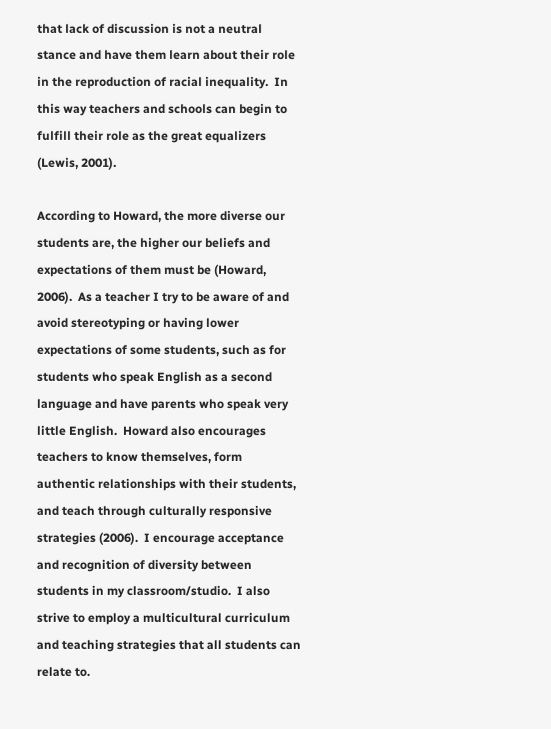that lack of discussion is not a neutral stance and have them learn about their role in the reproduction of racial inequality.  In this way teachers and schools can begin to fulfill their role as the great equalizers (Lewis, 2001).

According to Howard, the more diverse our students are, the higher our beliefs and expectations of them must be (Howard, 2006).  As a teacher I try to be aware of and avoid stereotyping or having lower expectations of some students, such as for students who speak English as a second language and have parents who speak very little English.  Howard also encourages teachers to know themselves, form authentic relationships with their students, and teach through culturally responsive strategies (2006).  I encourage acceptance and recognition of diversity between students in my classroom/studio.  I also strive to employ a multicultural curriculum and teaching strategies that all students can relate to.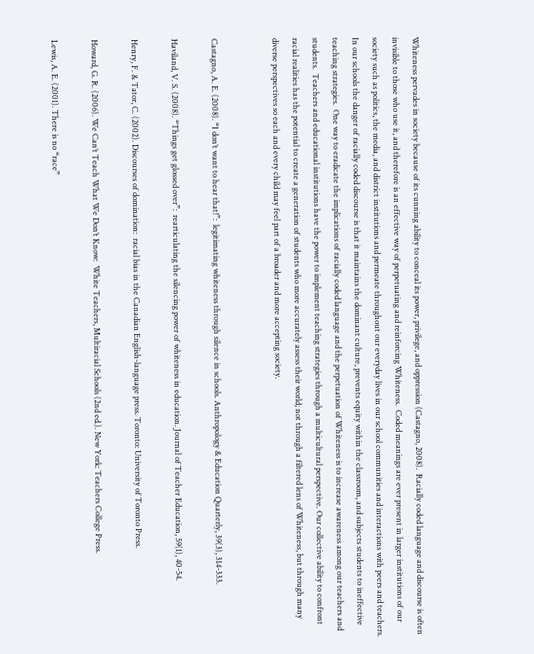Whiteness pervades in society because of its cunning ability to conceal its power, privilege, and oppression (Castagno, 2008).  Racially coded language and discourse is often invisible to those who use it, and therefore is an effective way of perpetuating and reinforcing Whiteness.  Coded meanings are ever present in larger institutions of our society such as politics, the media, and district institutions and permeate throughout our everyday lives in our school communities and interactions with peers and teachers.  In our schools the danger of racially coded discourse is that it maintains the dominant culture, prevents equity within the classroom, and subjects students to ineffective teaching strategies.  One way to eradicate the implications of racially coded language and the perpetuation of Whiteness is to increase awareness among our teachers and students.  Teachers and educational institutions have the power to implement teaching strategies through a multicultural perspective. Our collective ability to confront racial realities has the potential to create a generation of students who more accurately assess their world; not through a filtered lens of Whiteness, but through many diverse perspectives so each and every child may feel part of a broader and more accepting society.


Castagno, A. E. (2008). “I don’t want to hear that!”:  legitimating whiteness through silence in schools. Anthropology & Education Quarterly, 39(3), 314-333.

Haviland, V. S. (2008). “Things get glossed over”:  rearticulating the silencing power of whiteness in education. Journal of Teacher Education, 59(1), 40-54.

Henry, F. & Tator, C. (2002). Discourses of domination:  racial bias in the Canadian English-language press. Toronto: University of Toronto Press.

Howard, G. R. (2006). We Can’t Teach What We Don’t Know:  White Teachers, Multiracial Schools (2nd ed.). New York: Teachers College Press.

Lewis, A. E. (2001). There is no “race”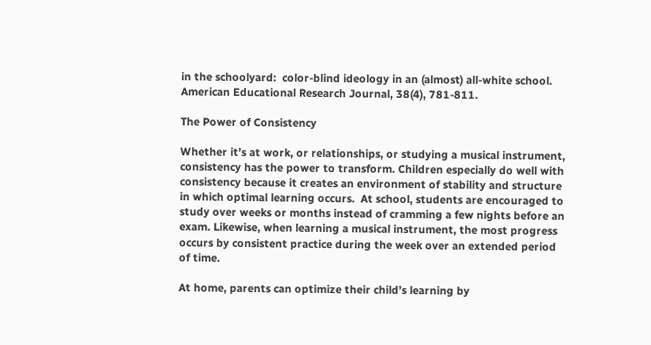in the schoolyard:  color-blind ideology in an (almost) all-white school. American Educational Research Journal, 38(4), 781-811.

The Power of Consistency

Whether it’s at work, or relationships, or studying a musical instrument, consistency has the power to transform. Children especially do well with consistency because it creates an environment of stability and structure in which optimal learning occurs.  At school, students are encouraged to study over weeks or months instead of cramming a few nights before an exam. Likewise, when learning a musical instrument, the most progress occurs by consistent practice during the week over an extended period of time.

At home, parents can optimize their child’s learning by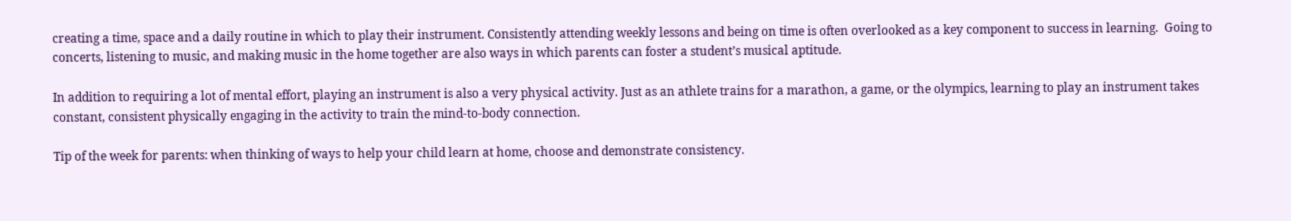creating a time, space and a daily routine in which to play their instrument. Consistently attending weekly lessons and being on time is often overlooked as a key component to success in learning.  Going to concerts, listening to music, and making music in the home together are also ways in which parents can foster a student’s musical aptitude.

In addition to requiring a lot of mental effort, playing an instrument is also a very physical activity. Just as an athlete trains for a marathon, a game, or the olympics, learning to play an instrument takes constant, consistent physically engaging in the activity to train the mind-to-body connection.

Tip of the week for parents: when thinking of ways to help your child learn at home, choose and demonstrate consistency.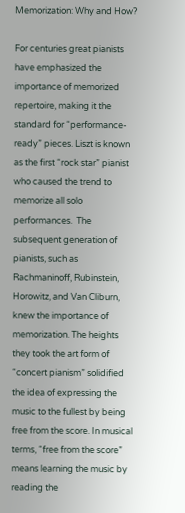Memorization: Why and How?

For centuries great pianists have emphasized the importance of memorized repertoire, making it the standard for “performance-ready” pieces. Liszt is known as the first “rock star” pianist who caused the trend to memorize all solo performances.  The subsequent generation of pianists, such as Rachmaninoff, Rubinstein, Horowitz, and Van Cliburn, knew the importance of memorization. The heights they took the art form of “concert pianism” solidified the idea of expressing the music to the fullest by being free from the score. In musical terms, “free from the score” means learning the music by reading the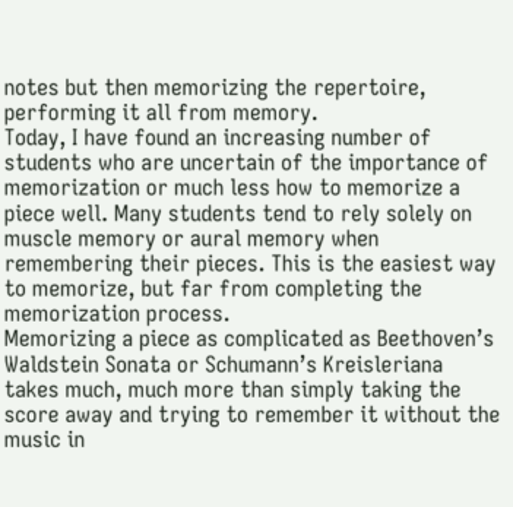notes but then memorizing the repertoire, performing it all from memory.
Today, I have found an increasing number of students who are uncertain of the importance of memorization or much less how to memorize a piece well. Many students tend to rely solely on muscle memory or aural memory when remembering their pieces. This is the easiest way to memorize, but far from completing the memorization process.
Memorizing a piece as complicated as Beethoven’s Waldstein Sonata or Schumann’s Kreisleriana takes much, much more than simply taking the score away and trying to remember it without the music in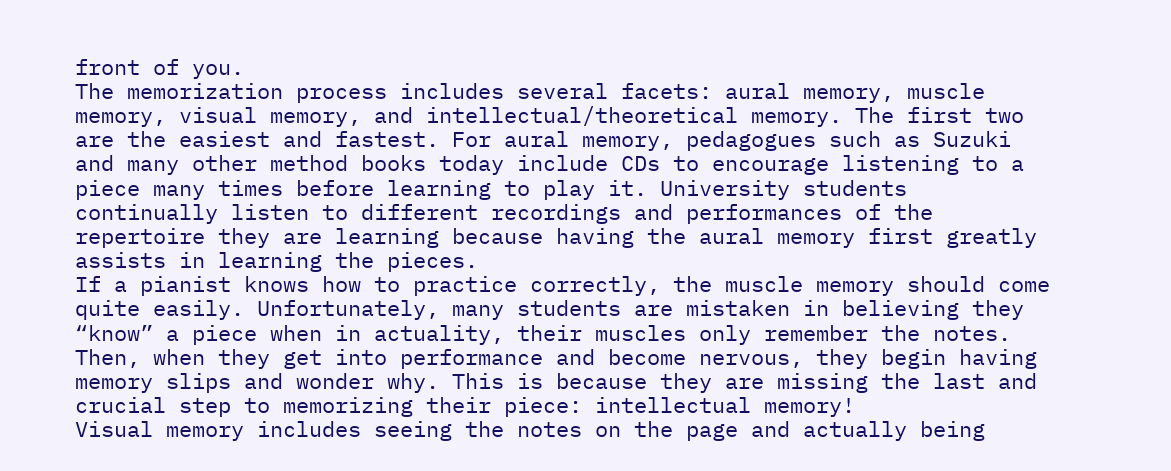front of you.
The memorization process includes several facets: aural memory, muscle memory, visual memory, and intellectual/theoretical memory. The first two are the easiest and fastest. For aural memory, pedagogues such as Suzuki and many other method books today include CDs to encourage listening to a piece many times before learning to play it. University students continually listen to different recordings and performances of the repertoire they are learning because having the aural memory first greatly assists in learning the pieces.
If a pianist knows how to practice correctly, the muscle memory should come quite easily. Unfortunately, many students are mistaken in believing they “know” a piece when in actuality, their muscles only remember the notes. Then, when they get into performance and become nervous, they begin having memory slips and wonder why. This is because they are missing the last and crucial step to memorizing their piece: intellectual memory!
Visual memory includes seeing the notes on the page and actually being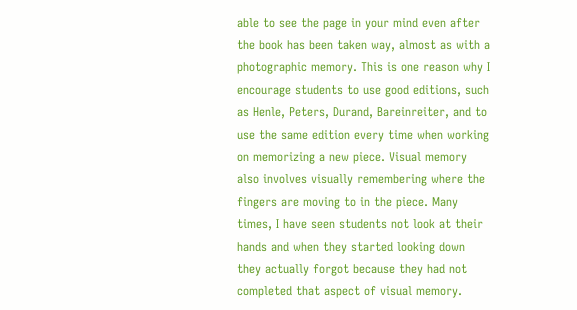able to see the page in your mind even after the book has been taken way, almost as with a photographic memory. This is one reason why I encourage students to use good editions, such as Henle, Peters, Durand, Bareinreiter, and to use the same edition every time when working on memorizing a new piece. Visual memory also involves visually remembering where the fingers are moving to in the piece. Many times, I have seen students not look at their hands and when they started looking down they actually forgot because they had not completed that aspect of visual memory.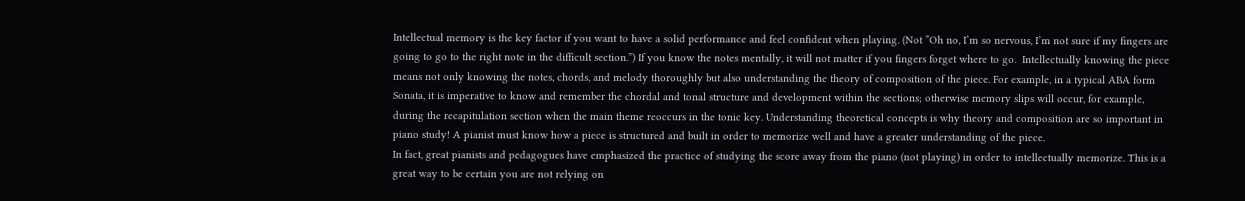Intellectual memory is the key factor if you want to have a solid performance and feel confident when playing. (Not ”Oh no, I’m so nervous, I’m not sure if my fingers are going to go to the right note in the difficult section.”) If you know the notes mentally, it will not matter if you fingers forget where to go.  Intellectually knowing the piece means not only knowing the notes, chords, and melody thoroughly but also understanding the theory of composition of the piece. For example, in a typical ABA form Sonata, it is imperative to know and remember the chordal and tonal structure and development within the sections; otherwise memory slips will occur, for example, during the recapitulation section when the main theme reoccurs in the tonic key. Understanding theoretical concepts is why theory and composition are so important in piano study! A pianist must know how a piece is structured and built in order to memorize well and have a greater understanding of the piece.
In fact, great pianists and pedagogues have emphasized the practice of studying the score away from the piano (not playing) in order to intellectually memorize. This is a great way to be certain you are not relying on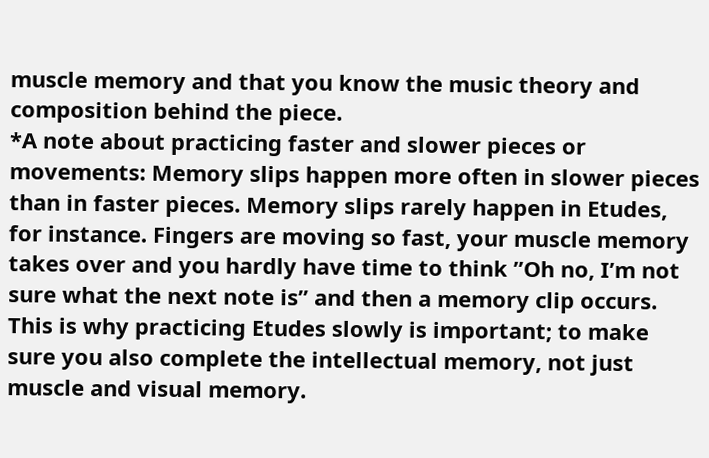muscle memory and that you know the music theory and composition behind the piece.
*A note about practicing faster and slower pieces or movements: Memory slips happen more often in slower pieces than in faster pieces. Memory slips rarely happen in Etudes, for instance. Fingers are moving so fast, your muscle memory takes over and you hardly have time to think ”Oh no, I’m not sure what the next note is” and then a memory clip occurs. This is why practicing Etudes slowly is important; to make sure you also complete the intellectual memory, not just muscle and visual memory.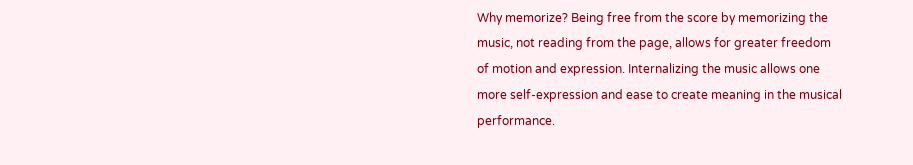Why memorize? Being free from the score by memorizing the music, not reading from the page, allows for greater freedom of motion and expression. Internalizing the music allows one more self-expression and ease to create meaning in the musical performance.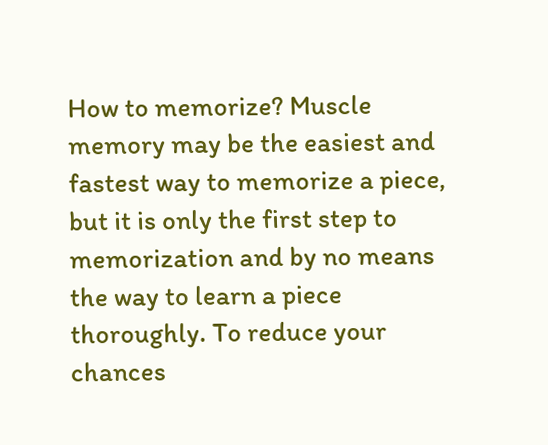How to memorize? Muscle memory may be the easiest and fastest way to memorize a piece, but it is only the first step to memorization and by no means the way to learn a piece thoroughly. To reduce your chances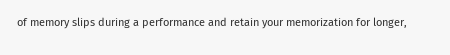of memory slips during a performance and retain your memorization for longer,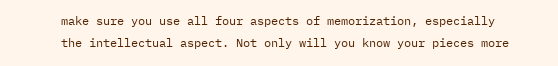make sure you use all four aspects of memorization, especially the intellectual aspect. Not only will you know your pieces more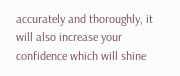accurately and thoroughly, it will also increase your confidence which will shine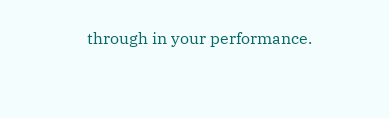through in your performance.